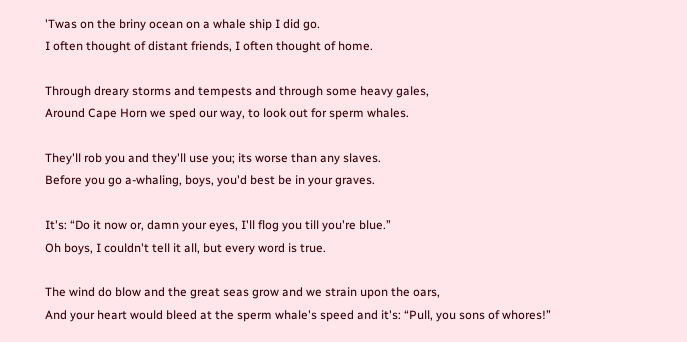'Twas on the briny ocean on a whale ship I did go.
I often thought of distant friends, I often thought of home.

Through dreary storms and tempests and through some heavy gales,
Around Cape Horn we sped our way, to look out for sperm whales.

They'll rob you and they'll use you; its worse than any slaves.
Before you go a-whaling, boys, you'd best be in your graves.

It's: “Do it now or, damn your eyes, I'll flog you till you're blue.”
Oh boys, I couldn't tell it all, but every word is true.

The wind do blow and the great seas grow and we strain upon the oars,
And your heart would bleed at the sperm whale's speed and it's: “Pull, you sons of whores!”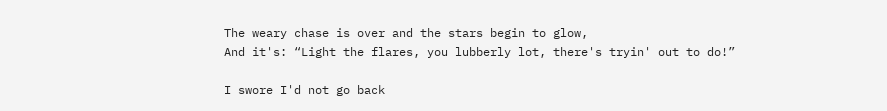The weary chase is over and the stars begin to glow,
And it's: “Light the flares, you lubberly lot, there's tryin' out to do!”

I swore I'd not go back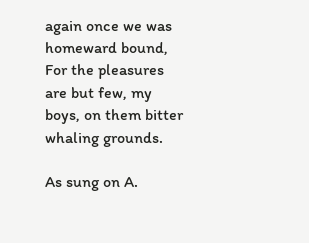again once we was homeward bound,
For the pleasures are but few, my boys, on them bitter whaling grounds.

As sung on A.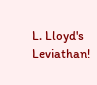L. Lloyd's Leviathan!